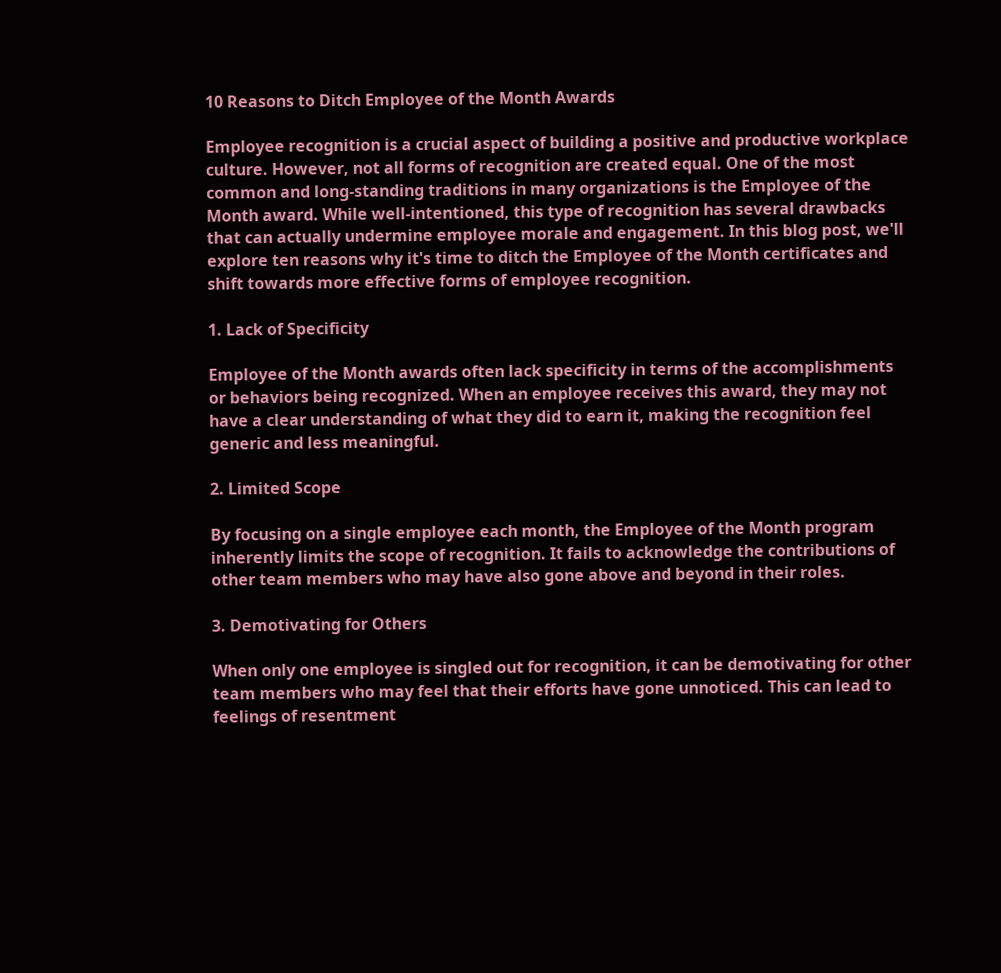10 Reasons to Ditch Employee of the Month Awards

Employee recognition is a crucial aspect of building a positive and productive workplace culture. However, not all forms of recognition are created equal. One of the most common and long-standing traditions in many organizations is the Employee of the Month award. While well-intentioned, this type of recognition has several drawbacks that can actually undermine employee morale and engagement. In this blog post, we'll explore ten reasons why it's time to ditch the Employee of the Month certificates and shift towards more effective forms of employee recognition.

1. Lack of Specificity

Employee of the Month awards often lack specificity in terms of the accomplishments or behaviors being recognized. When an employee receives this award, they may not have a clear understanding of what they did to earn it, making the recognition feel generic and less meaningful.

2. Limited Scope

By focusing on a single employee each month, the Employee of the Month program inherently limits the scope of recognition. It fails to acknowledge the contributions of other team members who may have also gone above and beyond in their roles.

3. Demotivating for Others

When only one employee is singled out for recognition, it can be demotivating for other team members who may feel that their efforts have gone unnoticed. This can lead to feelings of resentment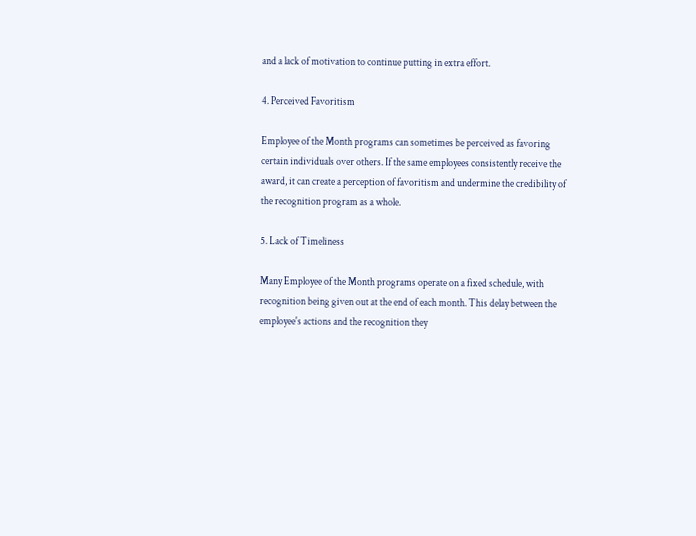and a lack of motivation to continue putting in extra effort.

4. Perceived Favoritism

Employee of the Month programs can sometimes be perceived as favoring certain individuals over others. If the same employees consistently receive the award, it can create a perception of favoritism and undermine the credibility of the recognition program as a whole.

5. Lack of Timeliness

Many Employee of the Month programs operate on a fixed schedule, with recognition being given out at the end of each month. This delay between the employee's actions and the recognition they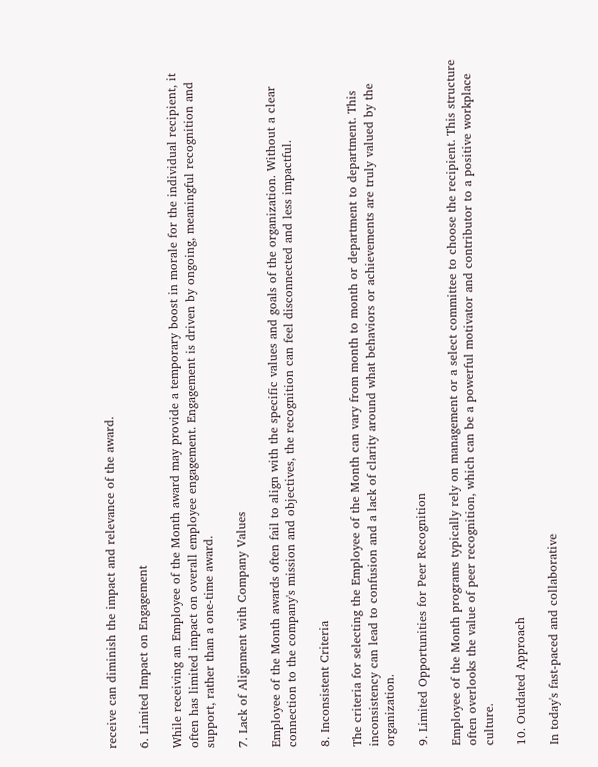receive can diminish the impact and relevance of the award.

6. Limited Impact on Engagement

While receiving an Employee of the Month award may provide a temporary boost in morale for the individual recipient, it often has limited impact on overall employee engagement. Engagement is driven by ongoing, meaningful recognition and support, rather than a one-time award.

7. Lack of Alignment with Company Values

Employee of the Month awards often fail to align with the specific values and goals of the organization. Without a clear connection to the company's mission and objectives, the recognition can feel disconnected and less impactful.

8. Inconsistent Criteria

The criteria for selecting the Employee of the Month can vary from month to month or department to department. This inconsistency can lead to confusion and a lack of clarity around what behaviors or achievements are truly valued by the organization.

9. Limited Opportunities for Peer Recognition

Employee of the Month programs typically rely on management or a select committee to choose the recipient. This structure often overlooks the value of peer recognition, which can be a powerful motivator and contributor to a positive workplace culture.

10. Outdated Approach

In today's fast-paced and collaborative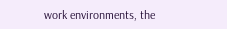work environments, the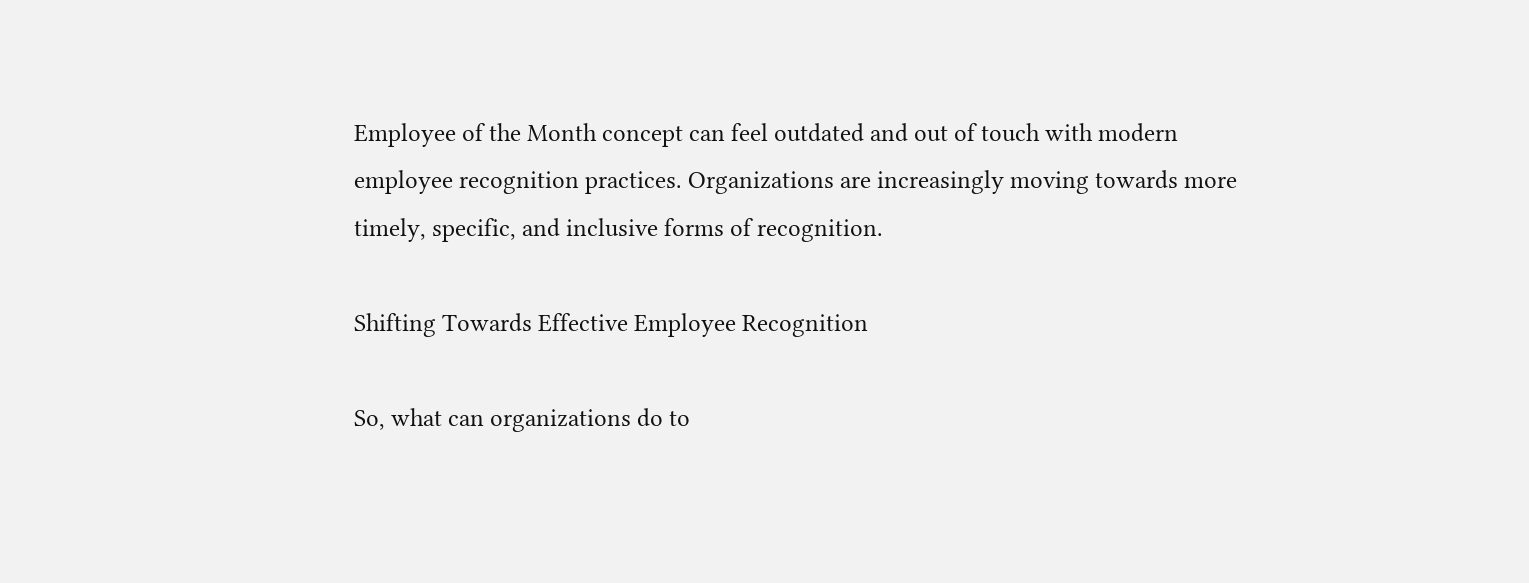Employee of the Month concept can feel outdated and out of touch with modern employee recognition practices. Organizations are increasingly moving towards more timely, specific, and inclusive forms of recognition.

Shifting Towards Effective Employee Recognition

So, what can organizations do to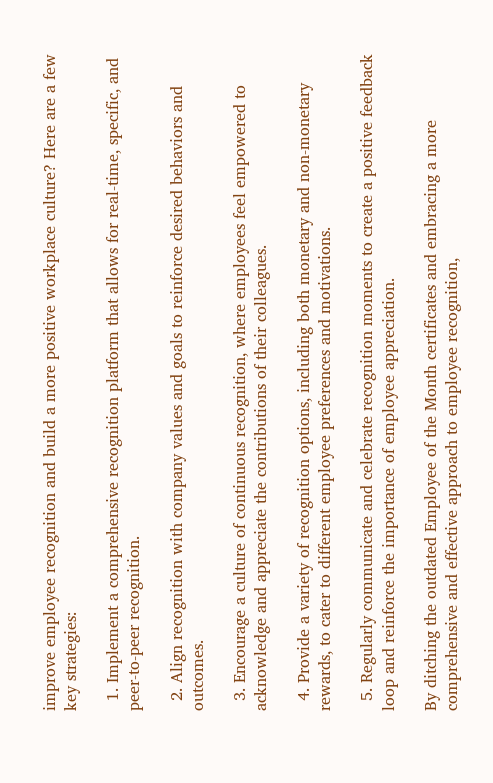improve employee recognition and build a more positive workplace culture? Here are a few key strategies:

  1. Implement a comprehensive recognition platform that allows for real-time, specific, and peer-to-peer recognition.

  2. Align recognition with company values and goals to reinforce desired behaviors and outcomes.

  3. Encourage a culture of continuous recognition, where employees feel empowered to acknowledge and appreciate the contributions of their colleagues.

  4. Provide a variety of recognition options, including both monetary and non-monetary rewards, to cater to different employee preferences and motivations.

  5. Regularly communicate and celebrate recognition moments to create a positive feedback loop and reinforce the importance of employee appreciation.

By ditching the outdated Employee of the Month certificates and embracing a more comprehensive and effective approach to employee recognition,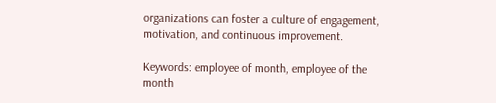organizations can foster a culture of engagement, motivation, and continuous improvement.

Keywords: employee of month, employee of the month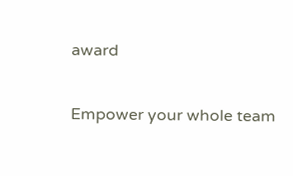award

Empower your whole team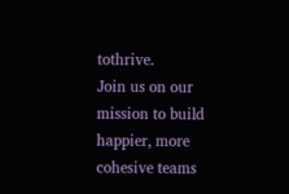tothrive.
Join us on our mission to build happier, more cohesive teams